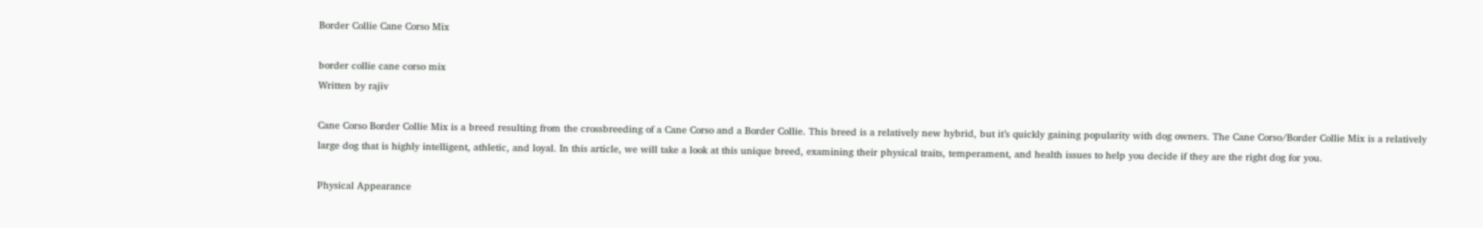Border Collie Cane Corso Mix

border collie cane corso mix
Written by rajiv

Cane Corso Border Collie Mix is a breed resulting from the crossbreeding of a Cane Corso and a Border Collie. This breed is a relatively new hybrid, but it’s quickly gaining popularity with dog owners. The Cane Corso/Border Collie Mix is a relatively large dog that is highly intelligent, athletic, and loyal. In this article, we will take a look at this unique breed, examining their physical traits, temperament, and health issues to help you decide if they are the right dog for you.

Physical Appearance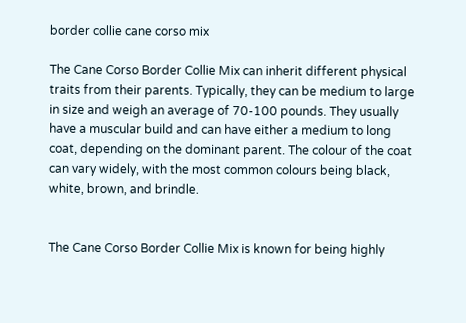border collie cane corso mix

The Cane Corso Border Collie Mix can inherit different physical traits from their parents. Typically, they can be medium to large in size and weigh an average of 70-100 pounds. They usually have a muscular build and can have either a medium to long coat, depending on the dominant parent. The colour of the coat can vary widely, with the most common colours being black, white, brown, and brindle.


The Cane Corso Border Collie Mix is known for being highly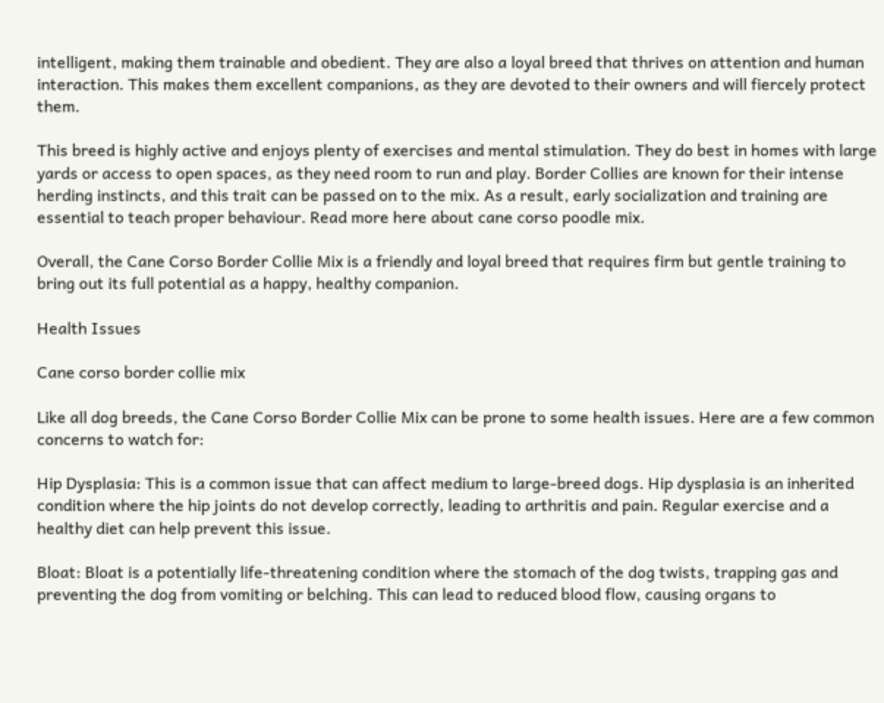intelligent, making them trainable and obedient. They are also a loyal breed that thrives on attention and human interaction. This makes them excellent companions, as they are devoted to their owners and will fiercely protect them.

This breed is highly active and enjoys plenty of exercises and mental stimulation. They do best in homes with large yards or access to open spaces, as they need room to run and play. Border Collies are known for their intense herding instincts, and this trait can be passed on to the mix. As a result, early socialization and training are essential to teach proper behaviour. Read more here about cane corso poodle mix.

Overall, the Cane Corso Border Collie Mix is a friendly and loyal breed that requires firm but gentle training to bring out its full potential as a happy, healthy companion.

Health Issues

Cane corso border collie mix

Like all dog breeds, the Cane Corso Border Collie Mix can be prone to some health issues. Here are a few common concerns to watch for:

Hip Dysplasia: This is a common issue that can affect medium to large-breed dogs. Hip dysplasia is an inherited condition where the hip joints do not develop correctly, leading to arthritis and pain. Regular exercise and a healthy diet can help prevent this issue.

Bloat: Bloat is a potentially life-threatening condition where the stomach of the dog twists, trapping gas and preventing the dog from vomiting or belching. This can lead to reduced blood flow, causing organs to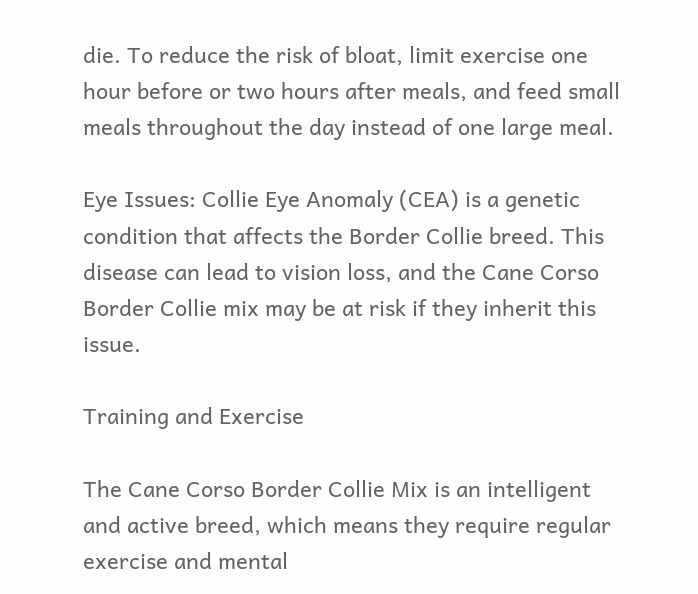die. To reduce the risk of bloat, limit exercise one hour before or two hours after meals, and feed small meals throughout the day instead of one large meal.

Eye Issues: Collie Eye Anomaly (CEA) is a genetic condition that affects the Border Collie breed. This disease can lead to vision loss, and the Cane Corso Border Collie mix may be at risk if they inherit this issue.

Training and Exercise

The Cane Corso Border Collie Mix is an intelligent and active breed, which means they require regular exercise and mental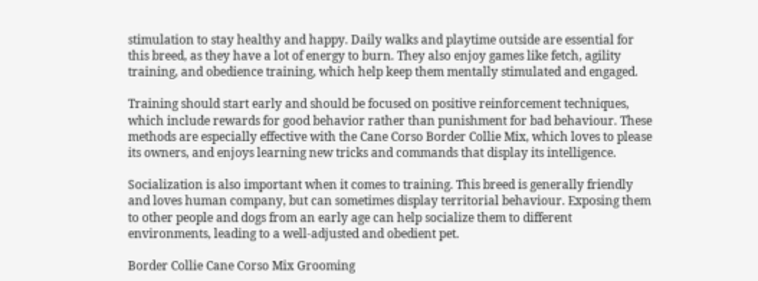stimulation to stay healthy and happy. Daily walks and playtime outside are essential for this breed, as they have a lot of energy to burn. They also enjoy games like fetch, agility training, and obedience training, which help keep them mentally stimulated and engaged.

Training should start early and should be focused on positive reinforcement techniques, which include rewards for good behavior rather than punishment for bad behaviour. These methods are especially effective with the Cane Corso Border Collie Mix, which loves to please its owners, and enjoys learning new tricks and commands that display its intelligence.

Socialization is also important when it comes to training. This breed is generally friendly and loves human company, but can sometimes display territorial behaviour. Exposing them to other people and dogs from an early age can help socialize them to different environments, leading to a well-adjusted and obedient pet.

Border Collie Cane Corso Mix Grooming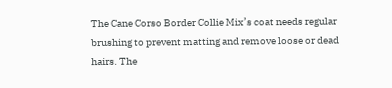The Cane Corso Border Collie Mix’s coat needs regular brushing to prevent matting and remove loose or dead hairs. The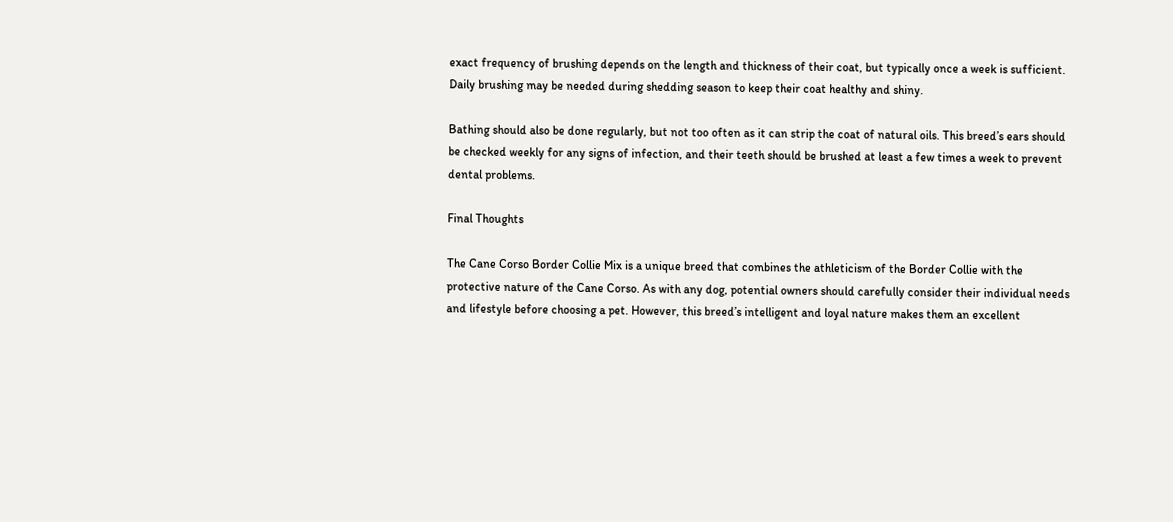exact frequency of brushing depends on the length and thickness of their coat, but typically once a week is sufficient. Daily brushing may be needed during shedding season to keep their coat healthy and shiny.

Bathing should also be done regularly, but not too often as it can strip the coat of natural oils. This breed’s ears should be checked weekly for any signs of infection, and their teeth should be brushed at least a few times a week to prevent dental problems.

Final Thoughts

The Cane Corso Border Collie Mix is a unique breed that combines the athleticism of the Border Collie with the protective nature of the Cane Corso. As with any dog, potential owners should carefully consider their individual needs and lifestyle before choosing a pet. However, this breed’s intelligent and loyal nature makes them an excellent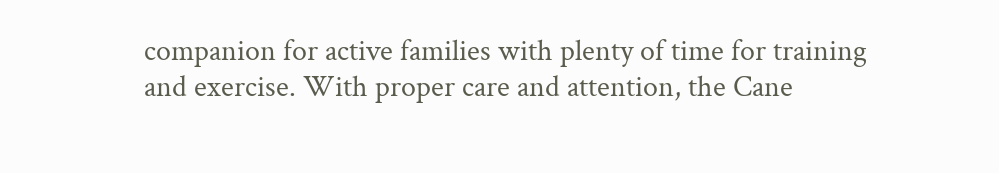companion for active families with plenty of time for training and exercise. With proper care and attention, the Cane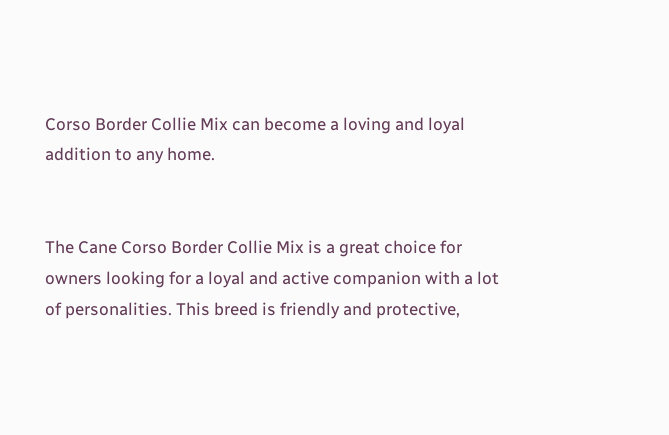Corso Border Collie Mix can become a loving and loyal addition to any home.


The Cane Corso Border Collie Mix is a great choice for owners looking for a loyal and active companion with a lot of personalities. This breed is friendly and protective,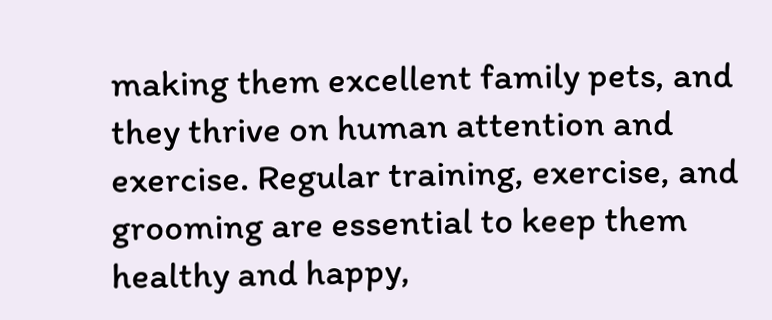making them excellent family pets, and they thrive on human attention and exercise. Regular training, exercise, and grooming are essential to keep them healthy and happy,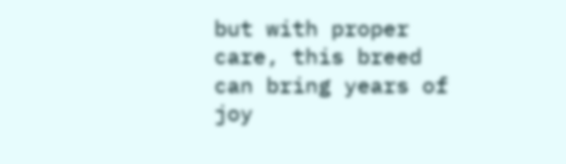but with proper care, this breed can bring years of joy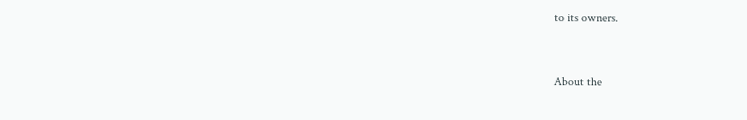to its owners.


About the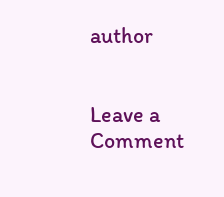author


Leave a Comment